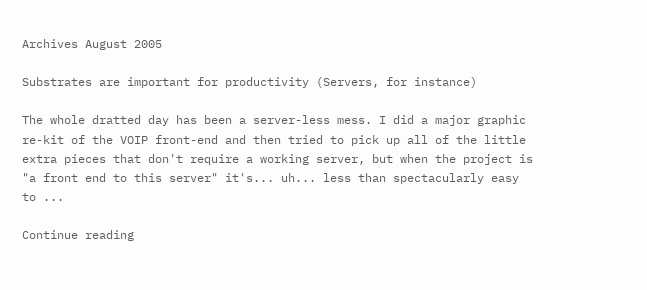Archives August 2005

Substrates are important for productivity (Servers, for instance)

The whole dratted day has been a server-less mess. I did a major graphic re-kit of the VOIP front-end and then tried to pick up all of the little extra pieces that don't require a working server, but when the project is "a front end to this server" it's... uh... less than spectacularly easy to ...

Continue reading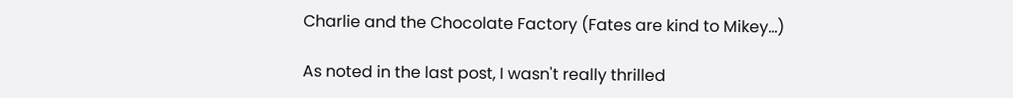Charlie and the Chocolate Factory (Fates are kind to Mikey...)

As noted in the last post, I wasn't really thrilled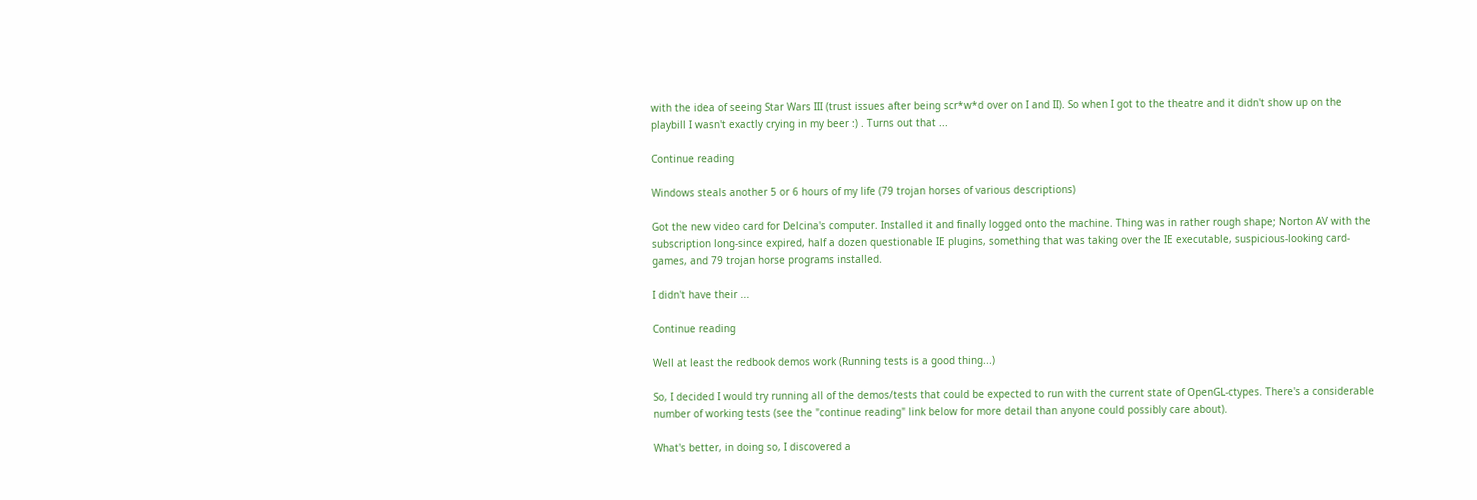with the idea of seeing Star Wars III (trust issues after being scr*w*d over on I and II). So when I got to the theatre and it didn't show up on the playbill I wasn't exactly crying in my beer :) . Turns out that ...

Continue reading

Windows steals another 5 or 6 hours of my life (79 trojan horses of various descriptions)

Got the new video card for Delcina's computer. Installed it and finally logged onto the machine. Thing was in rather rough shape; Norton AV with the subscription long-since expired, half a dozen questionable IE plugins, something that was taking over the IE executable, suspicious-looking card-games, and 79 trojan horse programs installed.

I didn't have their ...

Continue reading

Well at least the redbook demos work (Running tests is a good thing...)

So, I decided I would try running all of the demos/tests that could be expected to run with the current state of OpenGL-ctypes. There's a considerable number of working tests (see the "continue reading" link below for more detail than anyone could possibly care about).

What's better, in doing so, I discovered a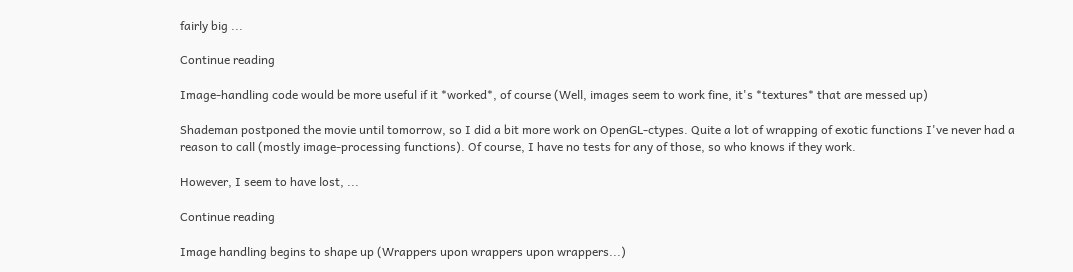fairly big ...

Continue reading

Image-handling code would be more useful if it *worked*, of course (Well, images seem to work fine, it's *textures* that are messed up)

Shademan postponed the movie until tomorrow, so I did a bit more work on OpenGL-ctypes. Quite a lot of wrapping of exotic functions I've never had a reason to call (mostly image-processing functions). Of course, I have no tests for any of those, so who knows if they work.

However, I seem to have lost, ...

Continue reading

Image handling begins to shape up (Wrappers upon wrappers upon wrappers...)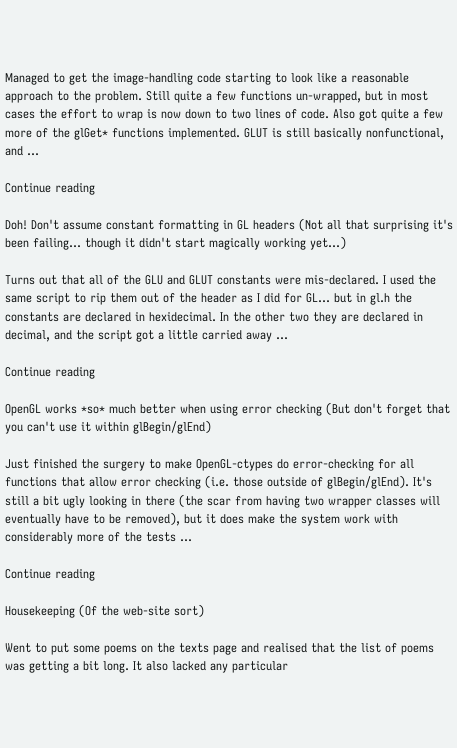Managed to get the image-handling code starting to look like a reasonable approach to the problem. Still quite a few functions un-wrapped, but in most cases the effort to wrap is now down to two lines of code. Also got quite a few more of the glGet* functions implemented. GLUT is still basically nonfunctional, and ...

Continue reading

Doh! Don't assume constant formatting in GL headers (Not all that surprising it's been failing... though it didn't start magically working yet...)

Turns out that all of the GLU and GLUT constants were mis-declared. I used the same script to rip them out of the header as I did for GL... but in gl.h the constants are declared in hexidecimal. In the other two they are declared in decimal, and the script got a little carried away ...

Continue reading

OpenGL works *so* much better when using error checking (But don't forget that you can't use it within glBegin/glEnd)

Just finished the surgery to make OpenGL-ctypes do error-checking for all functions that allow error checking (i.e. those outside of glBegin/glEnd). It's still a bit ugly looking in there (the scar from having two wrapper classes will eventually have to be removed), but it does make the system work with considerably more of the tests ...

Continue reading

Housekeeping (Of the web-site sort)

Went to put some poems on the texts page and realised that the list of poems was getting a bit long. It also lacked any particular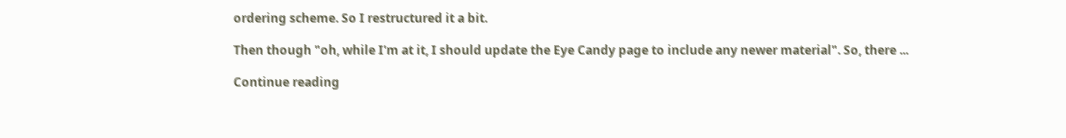ordering scheme. So I restructured it a bit.

Then though "oh, while I'm at it, I should update the Eye Candy page to include any newer material". So, there ...

Continue reading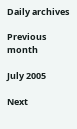Daily archives

Previous month

July 2005

Next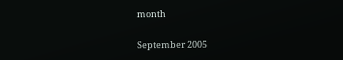month

September 2005